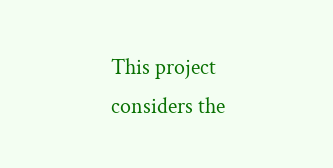This project considers the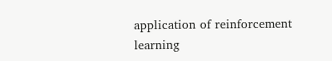application of reinforcement learning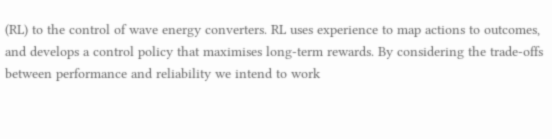(RL) to the control of wave energy converters. RL uses experience to map actions to outcomes, and develops a control policy that maximises long-term rewards. By considering the trade-offs between performance and reliability we intend to work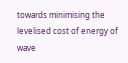towards minimising the levelised cost of energy of wave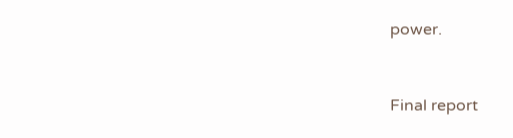power.


Final report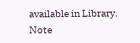available in Library. Note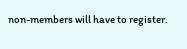non-members will have to register.